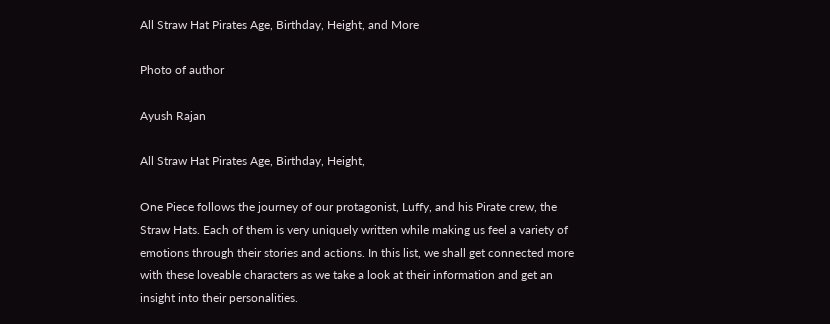All Straw Hat Pirates Age, Birthday, Height, and More

Photo of author

Ayush Rajan

All Straw Hat Pirates Age, Birthday, Height,

One Piece follows the journey of our protagonist, Luffy, and his Pirate crew, the Straw Hats. Each of them is very uniquely written while making us feel a variety of emotions through their stories and actions. In this list, we shall get connected more with these loveable characters as we take a look at their information and get an insight into their personalities.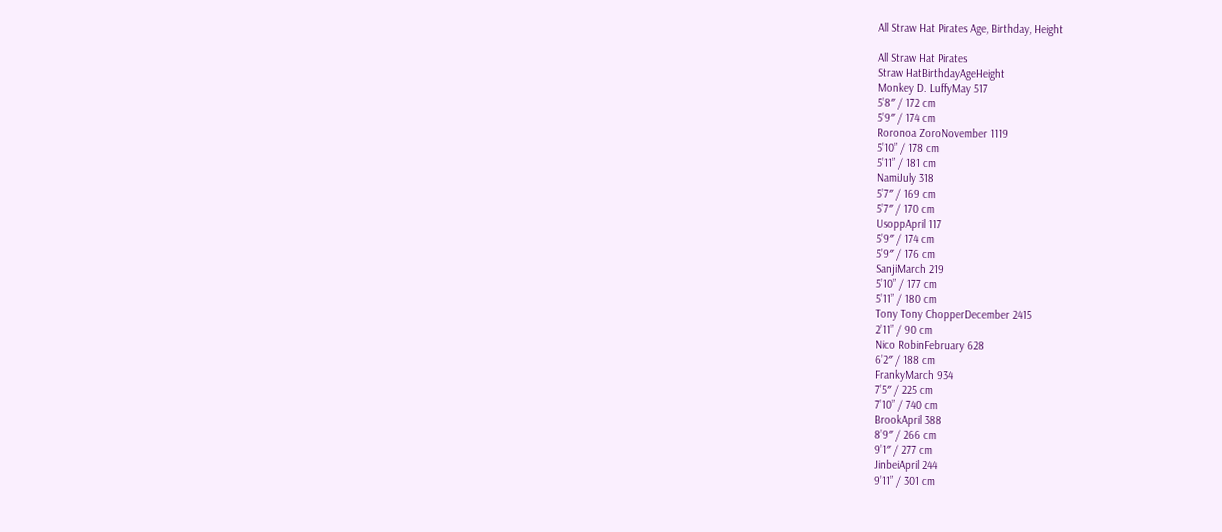All Straw Hat Pirates Age, Birthday, Height

All Straw Hat Pirates
Straw HatBirthdayAgeHeight
Monkey D. LuffyMay 517
5’8″ / 172 cm
5’9″ / 174 cm
Roronoa ZoroNovember 1119
5’10” / 178 cm
5’11” / 181 cm
NamiJuly 318
5’7″ / 169 cm
5’7″ / 170 cm
UsoppApril 117
5’9″ / 174 cm
5’9″ / 176 cm
SanjiMarch 219
5’10” / 177 cm
5’11” / 180 cm
Tony Tony ChopperDecember 2415
2’11” / 90 cm
Nico RobinFebruary 628
6’2″ / 188 cm
FrankyMarch 934
7’5″ / 225 cm
7’10” / 740 cm
BrookApril 388
8’9″ / 266 cm
9’1″ / 277 cm
JinbeiApril 244
9’11” / 301 cm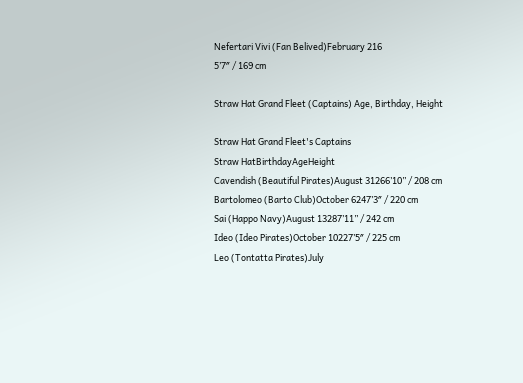Nefertari Vivi (Fan Belived)February 216
5’7″ / 169 cm

Straw Hat Grand Fleet (Captains) Age, Birthday, Height

Straw Hat Grand Fleet's Captains
Straw HatBirthdayAgeHeight
Cavendish (Beautiful Pirates)August 31266’10” / 208 cm
Bartolomeo (Barto Club)October 6247’3″ / 220 cm
Sai (Happo Navy)August 13287’11” / 242 cm
Ideo (Ideo Pirates)October 10227’5″ / 225 cm
Leo (Tontatta Pirates)July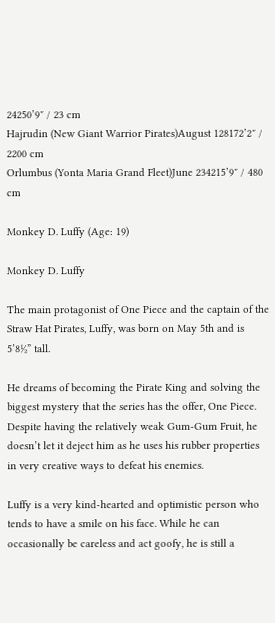24250’9″ / 23 cm
Hajrudin (New Giant Warrior Pirates)August 128172’2″ / 2200 cm
Orlumbus (Yonta Maria Grand Fleet)June 234215’9″ / 480 cm

Monkey D. Luffy (Age: 19)

Monkey D. Luffy

The main protagonist of One Piece and the captain of the Straw Hat Pirates, Luffy, was born on May 5th and is 5’8½” tall.

He dreams of becoming the Pirate King and solving the biggest mystery that the series has the offer, One Piece. Despite having the relatively weak Gum-Gum Fruit, he doesn’t let it deject him as he uses his rubber properties in very creative ways to defeat his enemies.

Luffy is a very kind-hearted and optimistic person who tends to have a smile on his face. While he can occasionally be careless and act goofy, he is still a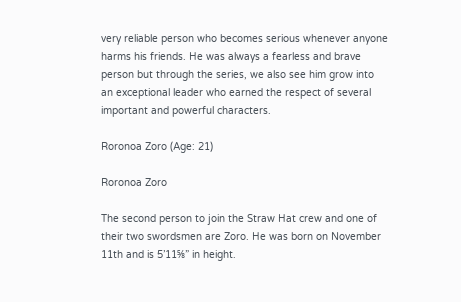very reliable person who becomes serious whenever anyone harms his friends. He was always a fearless and brave person but through the series, we also see him grow into an exceptional leader who earned the respect of several important and powerful characters.

Roronoa Zoro (Age: 21)

Roronoa Zoro

The second person to join the Straw Hat crew and one of their two swordsmen are Zoro. He was born on November 11th and is 5’11⅝” in height.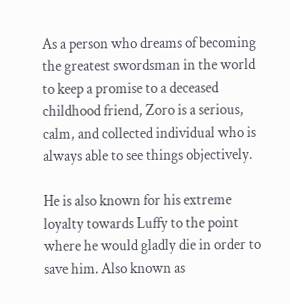As a person who dreams of becoming the greatest swordsman in the world to keep a promise to a deceased childhood friend, Zoro is a serious, calm, and collected individual who is always able to see things objectively.

He is also known for his extreme loyalty towards Luffy to the point where he would gladly die in order to save him. Also known as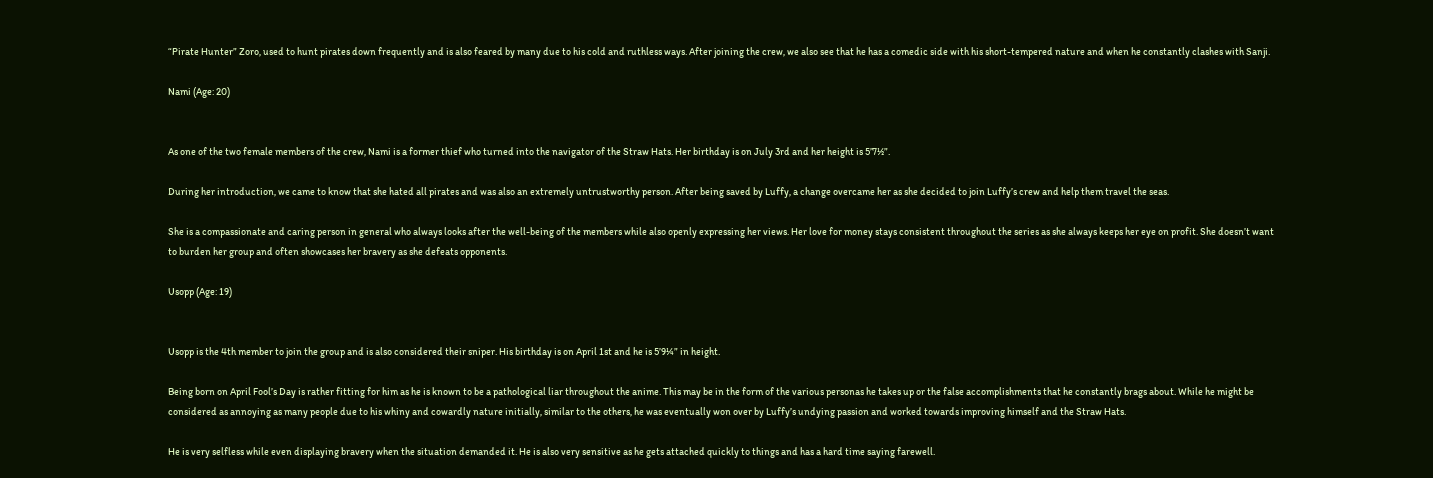“Pirate Hunter” Zoro, used to hunt pirates down frequently and is also feared by many due to his cold and ruthless ways. After joining the crew, we also see that he has a comedic side with his short-tempered nature and when he constantly clashes with Sanji.

Nami (Age: 20)


As one of the two female members of the crew, Nami is a former thief who turned into the navigator of the Straw Hats. Her birthday is on July 3rd and her height is 5’7½”.

During her introduction, we came to know that she hated all pirates and was also an extremely untrustworthy person. After being saved by Luffy, a change overcame her as she decided to join Luffy’s crew and help them travel the seas.

She is a compassionate and caring person in general who always looks after the well-being of the members while also openly expressing her views. Her love for money stays consistent throughout the series as she always keeps her eye on profit. She doesn’t want to burden her group and often showcases her bravery as she defeats opponents.

Usopp (Age: 19)


Usopp is the 4th member to join the group and is also considered their sniper. His birthday is on April 1st and he is 5’9¼” in height.

Being born on April Fool’s Day is rather fitting for him as he is known to be a pathological liar throughout the anime. This may be in the form of the various personas he takes up or the false accomplishments that he constantly brags about. While he might be considered as annoying as many people due to his whiny and cowardly nature initially, similar to the others, he was eventually won over by Luffy’s undying passion and worked towards improving himself and the Straw Hats.

He is very selfless while even displaying bravery when the situation demanded it. He is also very sensitive as he gets attached quickly to things and has a hard time saying farewell.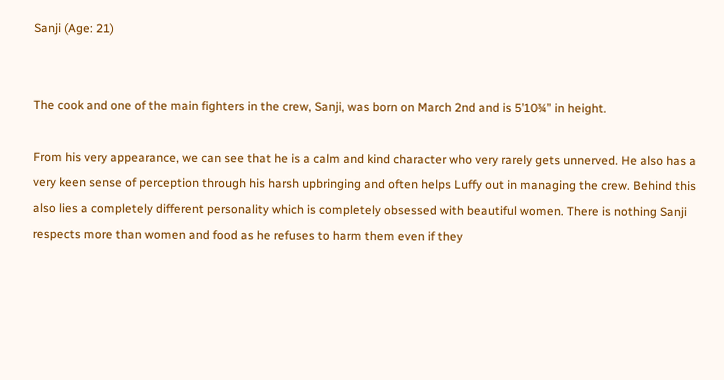Sanji (Age: 21)


The cook and one of the main fighters in the crew, Sanji, was born on March 2nd and is 5’10¾” in height.

From his very appearance, we can see that he is a calm and kind character who very rarely gets unnerved. He also has a very keen sense of perception through his harsh upbringing and often helps Luffy out in managing the crew. Behind this also lies a completely different personality which is completely obsessed with beautiful women. There is nothing Sanji respects more than women and food as he refuses to harm them even if they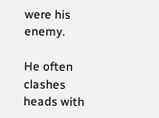were his enemy.

He often clashes heads with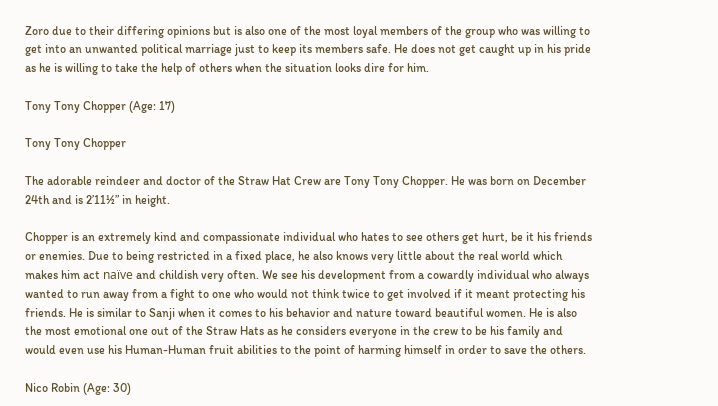Zoro due to their differing opinions but is also one of the most loyal members of the group who was willing to get into an unwanted political marriage just to keep its members safe. He does not get caught up in his pride as he is willing to take the help of others when the situation looks dire for him.

Tony Tony Chopper (Age: 17)

Tony Tony Chopper

The adorable reindeer and doctor of the Straw Hat Crew are Tony Tony Chopper. He was born on December 24th and is 2’11½” in height.

Chopper is an extremely kind and compassionate individual who hates to see others get hurt, be it his friends or enemies. Due to being restricted in a fixed place, he also knows very little about the real world which makes him act naïve and childish very often. We see his development from a cowardly individual who always wanted to run away from a fight to one who would not think twice to get involved if it meant protecting his friends. He is similar to Sanji when it comes to his behavior and nature toward beautiful women. He is also the most emotional one out of the Straw Hats as he considers everyone in the crew to be his family and would even use his Human-Human fruit abilities to the point of harming himself in order to save the others.

Nico Robin (Age: 30)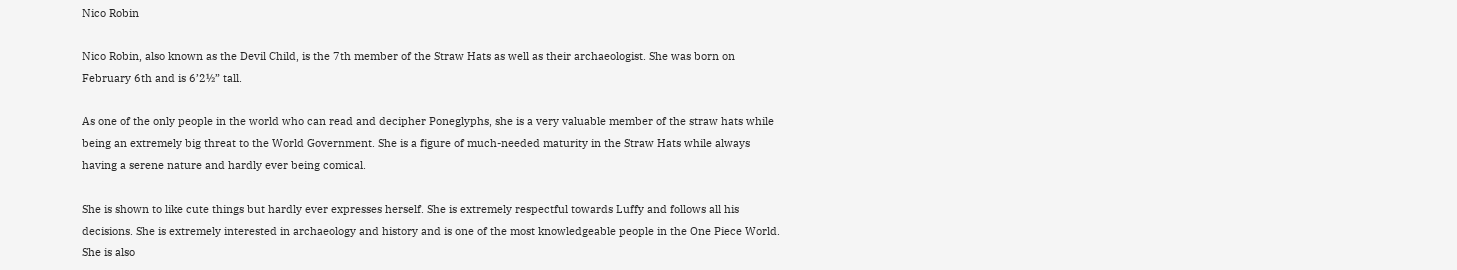Nico Robin

Nico Robin, also known as the Devil Child, is the 7th member of the Straw Hats as well as their archaeologist. She was born on February 6th and is 6’2½” tall.

As one of the only people in the world who can read and decipher Poneglyphs, she is a very valuable member of the straw hats while being an extremely big threat to the World Government. She is a figure of much-needed maturity in the Straw Hats while always having a serene nature and hardly ever being comical.

She is shown to like cute things but hardly ever expresses herself. She is extremely respectful towards Luffy and follows all his decisions. She is extremely interested in archaeology and history and is one of the most knowledgeable people in the One Piece World. She is also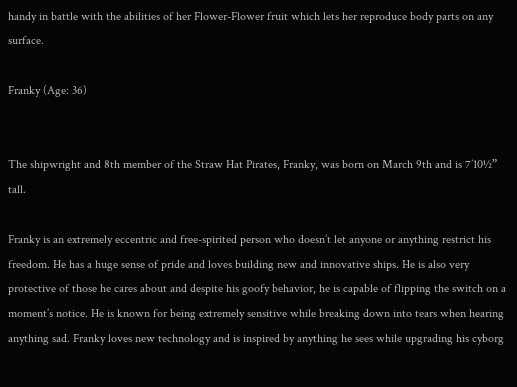handy in battle with the abilities of her Flower-Flower fruit which lets her reproduce body parts on any surface.

Franky (Age: 36)


The shipwright and 8th member of the Straw Hat Pirates, Franky, was born on March 9th and is 7’10½” tall.

Franky is an extremely eccentric and free-spirited person who doesn’t let anyone or anything restrict his freedom. He has a huge sense of pride and loves building new and innovative ships. He is also very protective of those he cares about and despite his goofy behavior, he is capable of flipping the switch on a moment’s notice. He is known for being extremely sensitive while breaking down into tears when hearing anything sad. Franky loves new technology and is inspired by anything he sees while upgrading his cyborg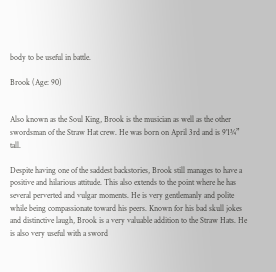body to be useful in battle.

Brook (Age: 90)


Also known as the Soul King, Brook is the musician as well as the other swordsman of the Straw Hat crew. He was born on April 3rd and is 9’1¾” tall.

Despite having one of the saddest backstories, Brook still manages to have a positive and hilarious attitude. This also extends to the point where he has several perverted and vulgar moments. He is very gentlemanly and polite while being compassionate toward his peers. Known for his bad skull jokes and distinctive laugh, Brook is a very valuable addition to the Straw Hats. He is also very useful with a sword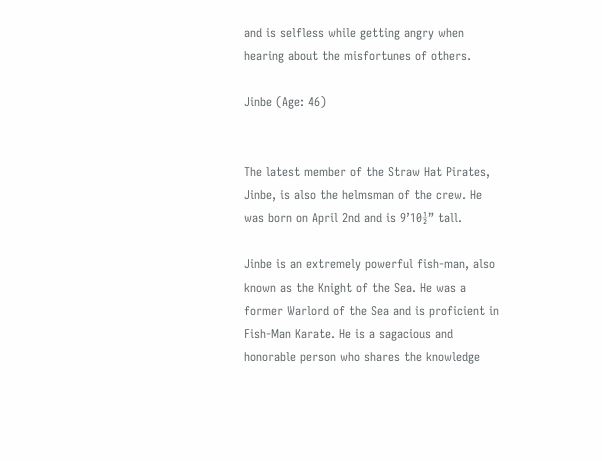and is selfless while getting angry when hearing about the misfortunes of others.

Jinbe (Age: 46)


The latest member of the Straw Hat Pirates, Jinbe, is also the helmsman of the crew. He was born on April 2nd and is 9’10½” tall.

Jinbe is an extremely powerful fish-man, also known as the Knight of the Sea. He was a former Warlord of the Sea and is proficient in Fish-Man Karate. He is a sagacious and honorable person who shares the knowledge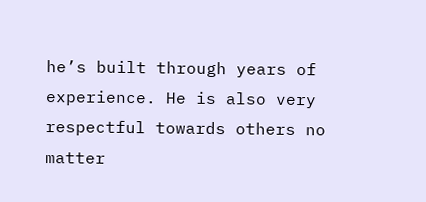he’s built through years of experience. He is also very respectful towards others no matter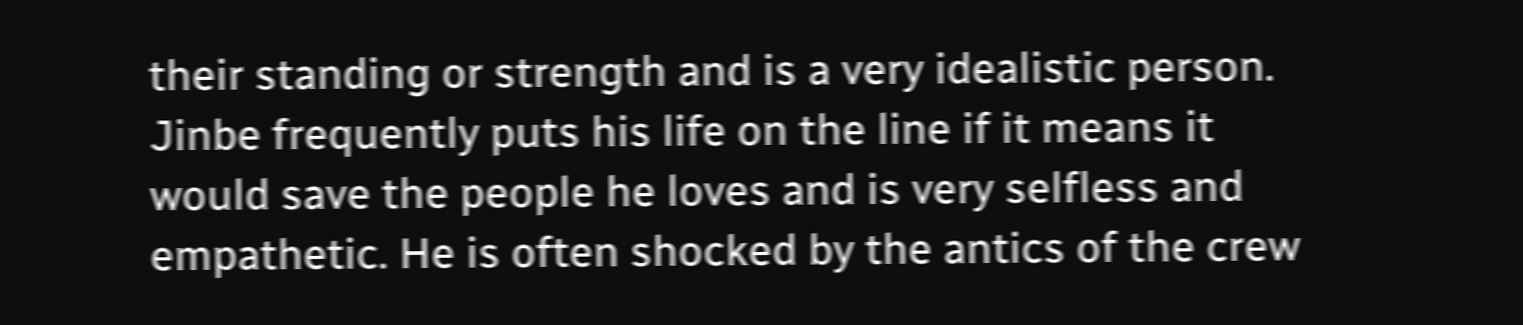their standing or strength and is a very idealistic person. Jinbe frequently puts his life on the line if it means it would save the people he loves and is very selfless and empathetic. He is often shocked by the antics of the crew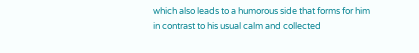which also leads to a humorous side that forms for him in contrast to his usual calm and collected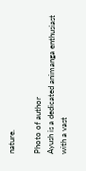nature.

Photo of author
Ayush is a dedicated animanga enthusiast with a vast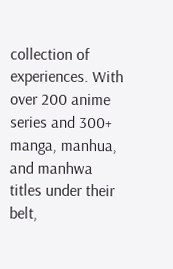collection of experiences. With over 200 anime series and 300+ manga, manhua, and manhwa titles under their belt,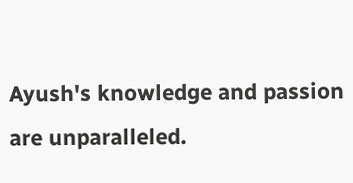Ayush's knowledge and passion are unparalleled.